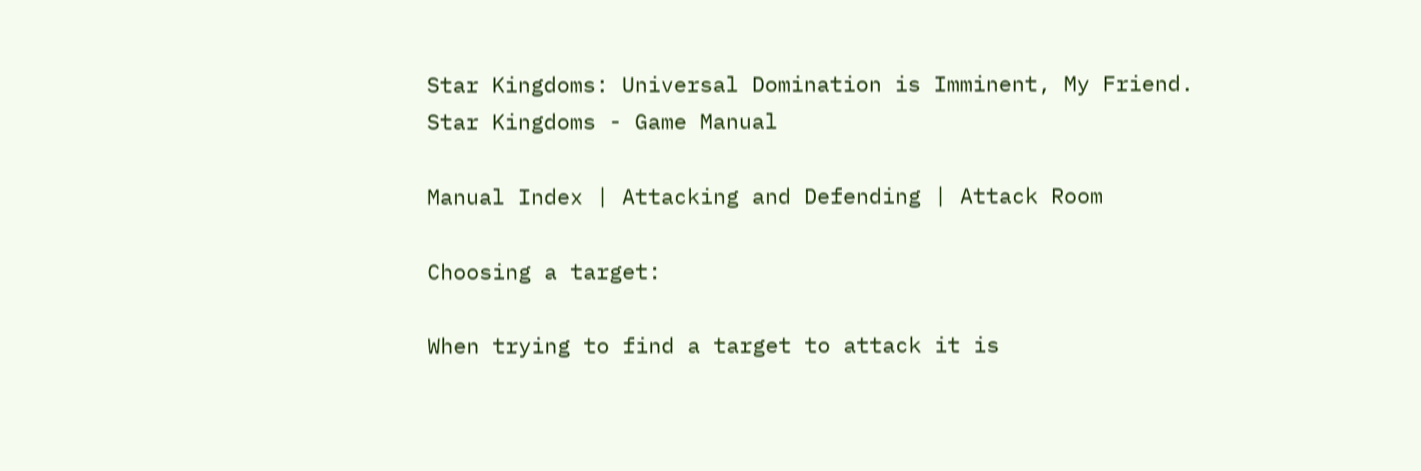Star Kingdoms: Universal Domination is Imminent, My Friend.
Star Kingdoms - Game Manual

Manual Index | Attacking and Defending | Attack Room

Choosing a target:

When trying to find a target to attack it is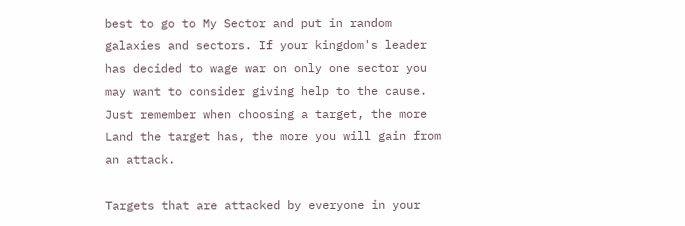best to go to My Sector and put in random galaxies and sectors. If your kingdom's leader has decided to wage war on only one sector you may want to consider giving help to the cause. Just remember when choosing a target, the more Land the target has, the more you will gain from an attack.

Targets that are attacked by everyone in your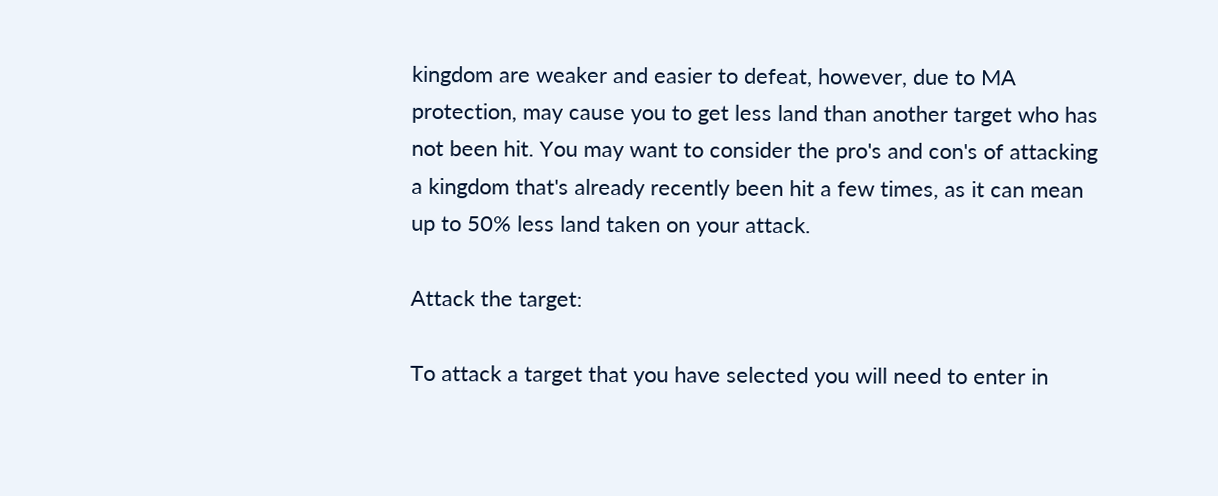kingdom are weaker and easier to defeat, however, due to MA protection, may cause you to get less land than another target who has not been hit. You may want to consider the pro's and con's of attacking a kingdom that's already recently been hit a few times, as it can mean up to 50% less land taken on your attack.

Attack the target:

To attack a target that you have selected you will need to enter in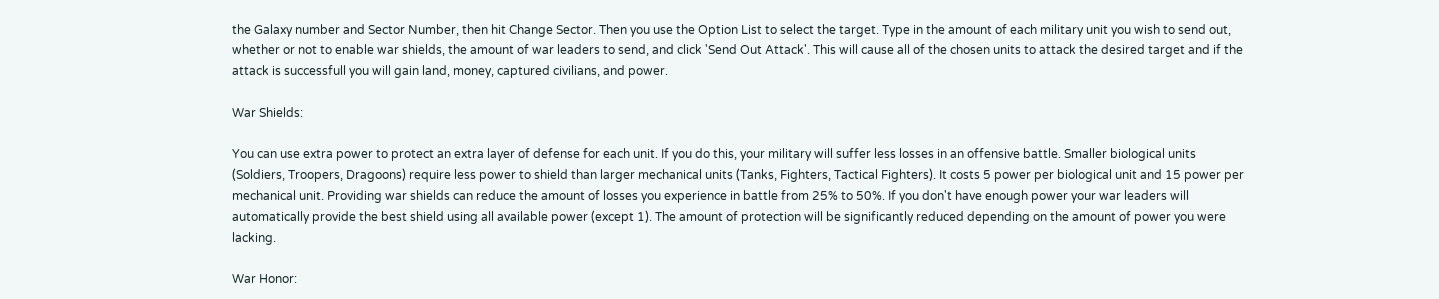the Galaxy number and Sector Number, then hit Change Sector. Then you use the Option List to select the target. Type in the amount of each military unit you wish to send out, whether or not to enable war shields, the amount of war leaders to send, and click 'Send Out Attack'. This will cause all of the chosen units to attack the desired target and if the attack is successfull you will gain land, money, captured civilians, and power.

War Shields:

You can use extra power to protect an extra layer of defense for each unit. If you do this, your military will suffer less losses in an offensive battle. Smaller biological units (Soldiers, Troopers, Dragoons) require less power to shield than larger mechanical units (Tanks, Fighters, Tactical Fighters). It costs 5 power per biological unit and 15 power per mechanical unit. Providing war shields can reduce the amount of losses you experience in battle from 25% to 50%. If you don't have enough power your war leaders will automatically provide the best shield using all available power (except 1). The amount of protection will be significantly reduced depending on the amount of power you were lacking.

War Honor: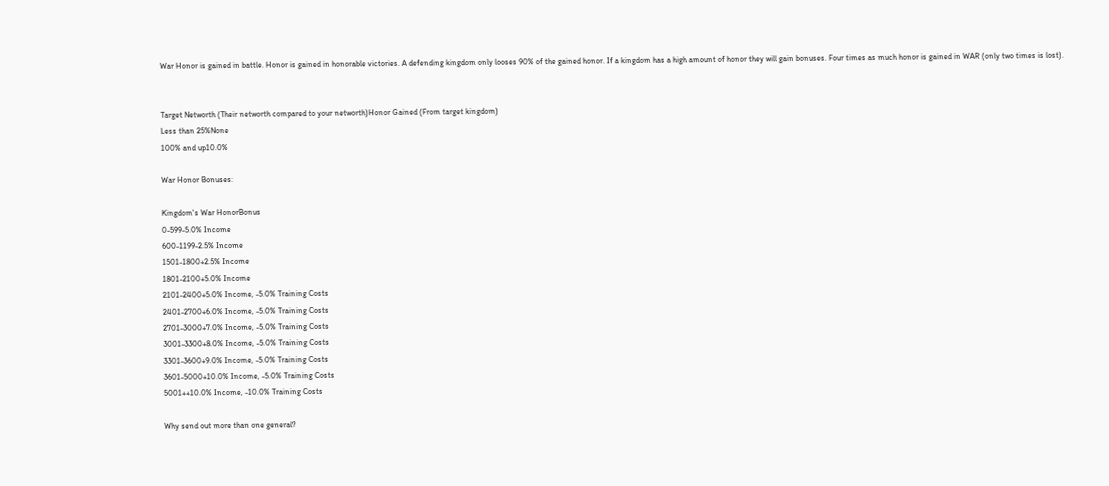War Honor is gained in battle. Honor is gained in honorable victories. A defending kingdom only looses 90% of the gained honor. If a kingdom has a high amount of honor they will gain bonuses. Four times as much honor is gained in WAR (only two times is lost).


Target Networth (Their networth compared to your networth)Honor Gained (From target kingdom)
Less than 25%None
100% and up10.0%

War Honor Bonuses:

Kingdom's War HonorBonus
0-599-5.0% Income
600-1199-2.5% Income
1501-1800+2.5% Income
1801-2100+5.0% Income
2101-2400+5.0% Income, -5.0% Training Costs
2401-2700+6.0% Income, -5.0% Training Costs
2701-3000+7.0% Income, -5.0% Training Costs
3001-3300+8.0% Income, -5.0% Training Costs
3301-3600+9.0% Income, -5.0% Training Costs
3601-5000+10.0% Income, -5.0% Training Costs
5001++10.0% Income, -10.0% Training Costs

Why send out more than one general?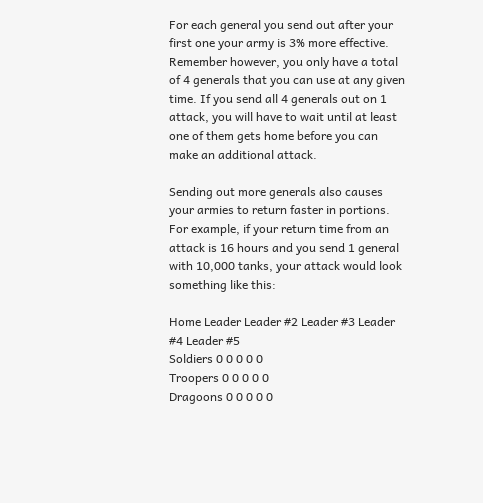For each general you send out after your first one your army is 3% more effective. Remember however, you only have a total of 4 generals that you can use at any given time. If you send all 4 generals out on 1 attack, you will have to wait until at least one of them gets home before you can make an additional attack.

Sending out more generals also causes your armies to return faster in portions. For example, if your return time from an attack is 16 hours and you send 1 general with 10,000 tanks, your attack would look something like this:

Home Leader Leader #2 Leader #3 Leader #4 Leader #5
Soldiers 0 0 0 0 0
Troopers 0 0 0 0 0
Dragoons 0 0 0 0 0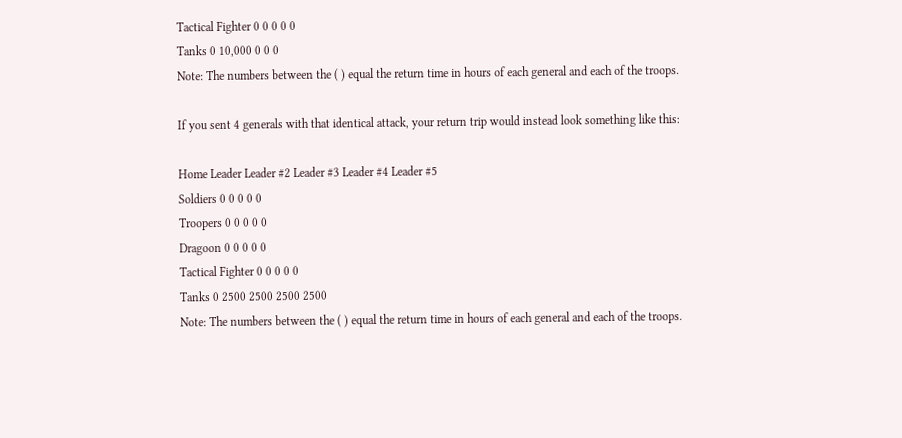Tactical Fighter 0 0 0 0 0
Tanks 0 10,000 0 0 0
Note: The numbers between the ( ) equal the return time in hours of each general and each of the troops.

If you sent 4 generals with that identical attack, your return trip would instead look something like this:

Home Leader Leader #2 Leader #3 Leader #4 Leader #5
Soldiers 0 0 0 0 0
Troopers 0 0 0 0 0
Dragoon 0 0 0 0 0
Tactical Fighter 0 0 0 0 0
Tanks 0 2500 2500 2500 2500
Note: The numbers between the ( ) equal the return time in hours of each general and each of the troops.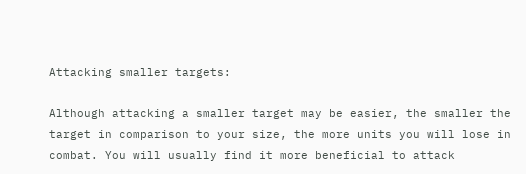Attacking smaller targets:

Although attacking a smaller target may be easier, the smaller the target in comparison to your size, the more units you will lose in combat. You will usually find it more beneficial to attack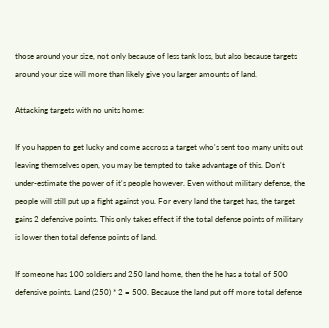those around your size, not only because of less tank loss, but also because targets around your size will more than likely give you larger amounts of land.

Attacking targets with no units home:

If you happen to get lucky and come accross a target who's sent too many units out leaving themselves open, you may be tempted to take advantage of this. Don't under-estimate the power of it's people however. Even without military defense, the people will still put up a fight against you. For every land the target has, the target gains 2 defensive points. This only takes effect if the total defense points of military is lower then total defense points of land.

If someone has 100 soldiers and 250 land home, then the he has a total of 500 defensive points. Land (250) * 2 = 500. Because the land put off more total defense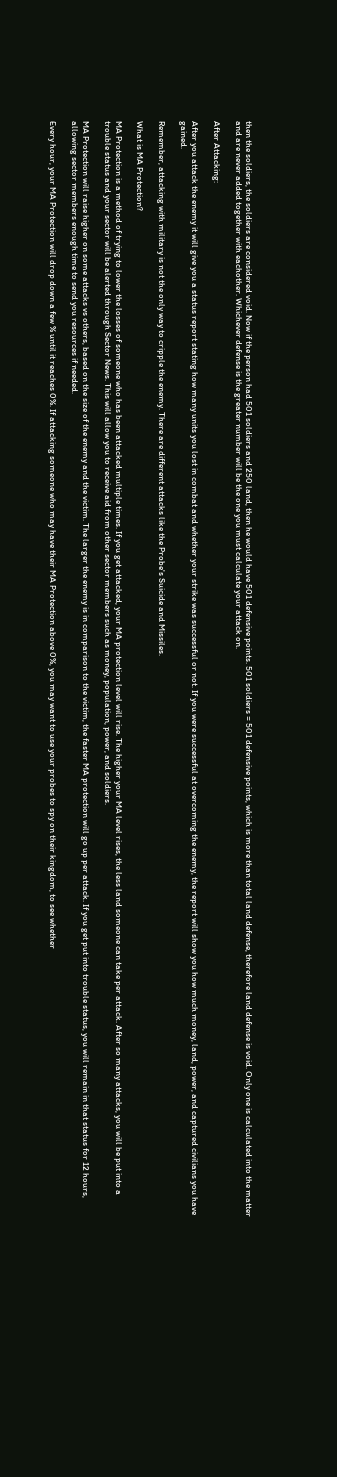then the soldiers, the soldiers are considered void. Now if the person had 501 soldiers and 250 land, then he would have 501 defensive points. 501 soldiers = 501 defensive points, which is more than total land defense, therefore land defense is void. Only one is calculated into the matter and are never added together with eachother. Whichever defense is the greater number will be the one you must calculate your attack on.

After Attacking:

After you attack the enemy it will give you a status report stating how many units you lost in combat and whether your strike was successful or not. If you were successful at overcoming the enemy, the report will show you how much money, land, power, and captured civilians you have gained.

Remember, attacking with military is not the only way to cripple the enemy. There are different attacks like the Probe's Suicide and Missiles.

What is MA Protection?

MA Protection is a method of trying to lower the losses of someone who has been attacked multiple times. If you get attacked, your MA protection level will rise. The higher your MA level rises, the less land someone can take per attack. After so many attacks, you will be put into a trouble status and your sector will be alerted through Sector News. This will allow you to receive aid from other sector members such as money, population, power, and soldiers.

MA Protection will raise higher on some attacks vs others, based on the size of the enemy and the victim. The larger the enemy is in comparison to the victim, the faster MA protection will go up per attack. If you get put into trouble status, you will remain in that status for 12 hours, allowing sector members enough time to send you resources if needed.

Every hour, your MA Protection will drop down a few % until it reaches 0%. If attacking someone who may have their MA Protection above 0%, you may want to use your probes to spy on their kingdom, to see whether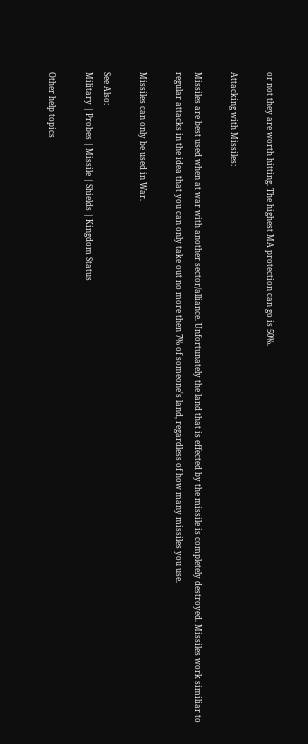or not they are worth hitting. The highest MA protection can go is 50%.

Attacking with Missiles:

Missiles are best used when at war with another sector/alliance. Unfortunately the land that is effected by the missile is completely destroyed. Missiles work similiar to regular attacks in the idea that you can only take out no more then 7% of someone's land, regardless of how many missiles you use.

Missiles can only be used in War.

See Also:
Military | Probes | Missile | Shields | Kingdom Status

Other help topics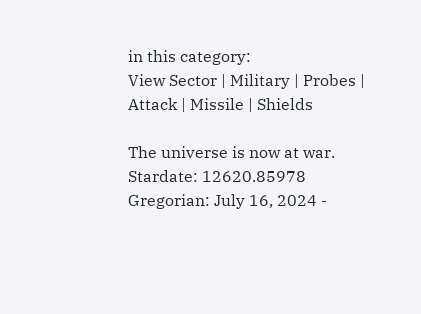in this category:
View Sector | Military | Probes | Attack | Missile | Shields

The universe is now at war.
Stardate: 12620.85978
Gregorian: July 16, 2024 -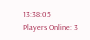13:38:05
Players Online: 3